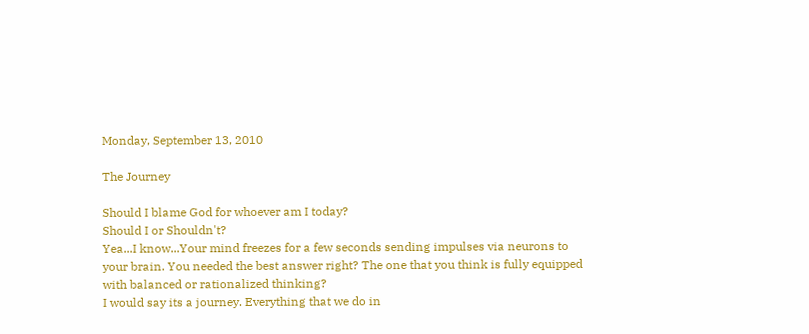Monday, September 13, 2010

The Journey

Should I blame God for whoever am I today?
Should I or Shouldn't?
Yea...I know...Your mind freezes for a few seconds sending impulses via neurons to your brain. You needed the best answer right? The one that you think is fully equipped with balanced or rationalized thinking?
I would say its a journey. Everything that we do in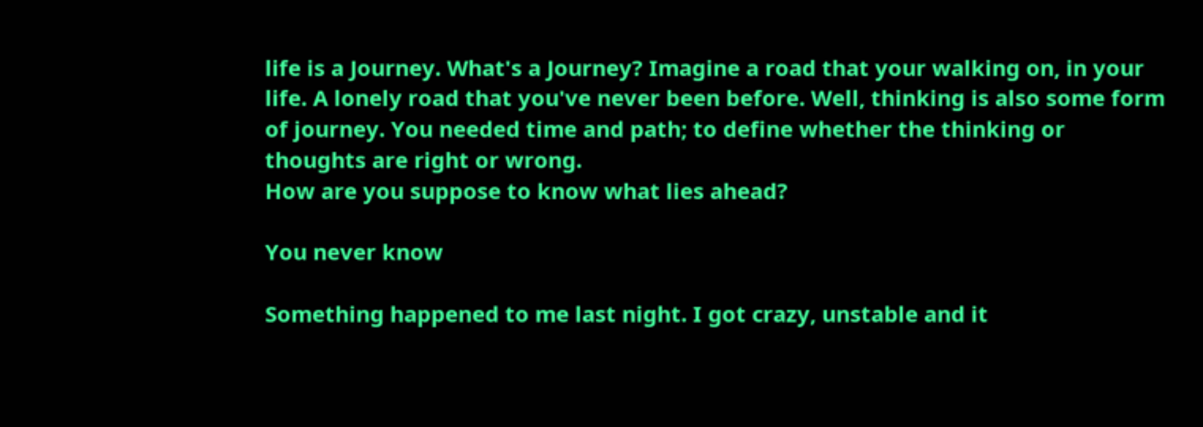life is a Journey. What's a Journey? Imagine a road that your walking on, in your life. A lonely road that you've never been before. Well, thinking is also some form of journey. You needed time and path; to define whether the thinking or thoughts are right or wrong.
How are you suppose to know what lies ahead?

You never know

Something happened to me last night. I got crazy, unstable and it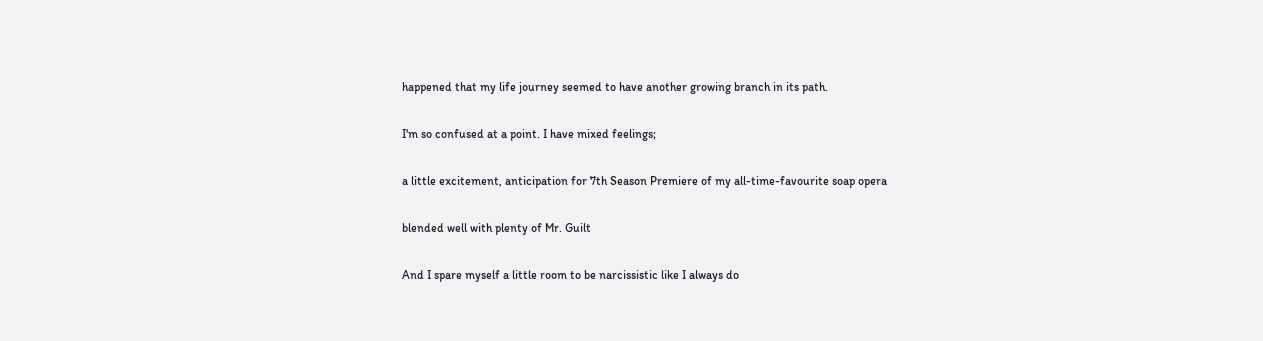happened that my life journey seemed to have another growing branch in its path.

I'm so confused at a point. I have mixed feelings;

a little excitement, anticipation for 7th Season Premiere of my all-time-favourite soap opera

blended well with plenty of Mr. Guilt

And I spare myself a little room to be narcissistic like I always do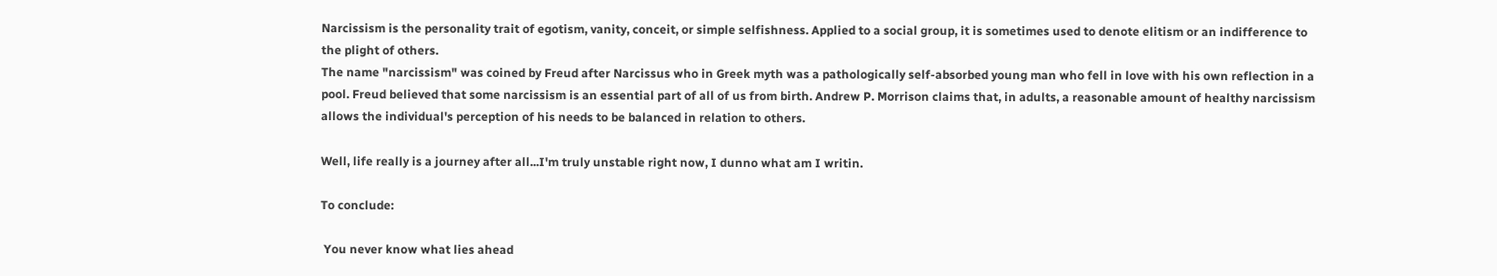Narcissism is the personality trait of egotism, vanity, conceit, or simple selfishness. Applied to a social group, it is sometimes used to denote elitism or an indifference to the plight of others.
The name "narcissism" was coined by Freud after Narcissus who in Greek myth was a pathologically self-absorbed young man who fell in love with his own reflection in a pool. Freud believed that some narcissism is an essential part of all of us from birth. Andrew P. Morrison claims that, in adults, a reasonable amount of healthy narcissism allows the individual's perception of his needs to be balanced in relation to others.

Well, life really is a journey after all...I'm truly unstable right now, I dunno what am I writin.

To conclude:

 You never know what lies ahead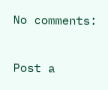No comments:

Post a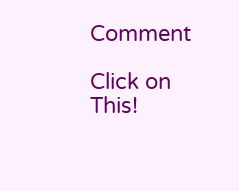Comment

Click on This!